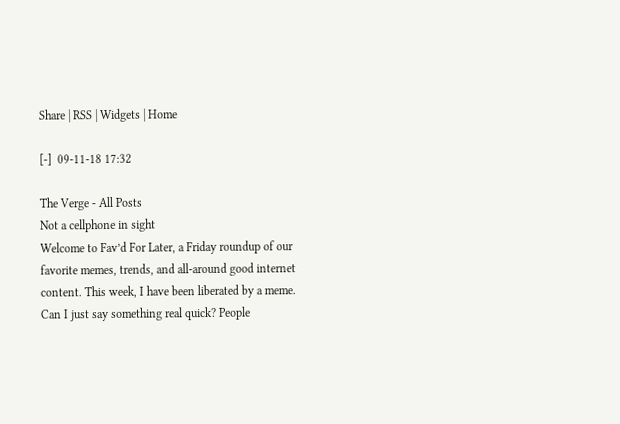Share | RSS | Widgets | Home

[-]  09-11-18 17:32

The Verge - All Posts
Not a cellphone in sight
Welcome to Fav’d For Later, a Friday roundup of our favorite memes, trends, and all-around good internet content. This week, I have been liberated by a meme.
Can I just say something real quick? People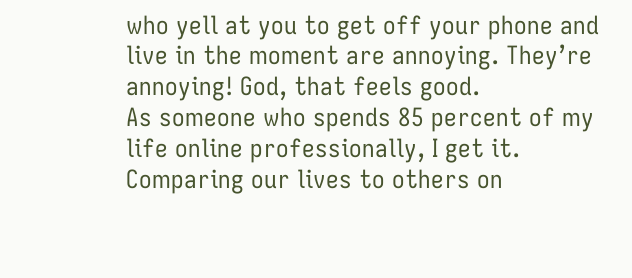who yell at you to get off your phone and live in the moment are annoying. They’re annoying! God, that feels good.
As someone who spends 85 percent of my life online professionally, I get it. Comparing our lives to others on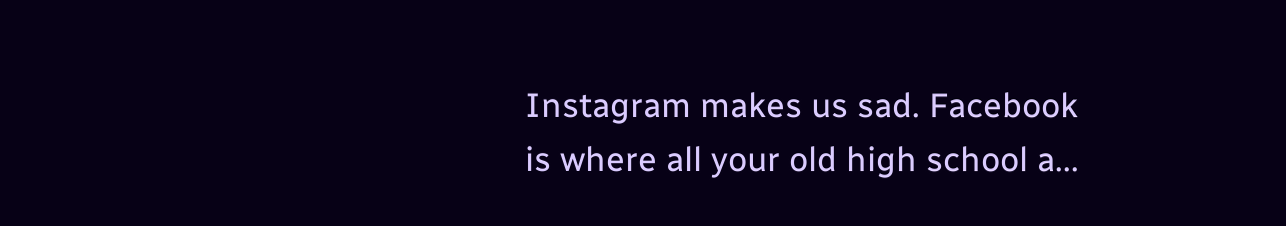Instagram makes us sad. Facebook is where all your old high school a...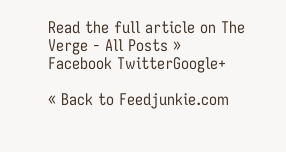Read the full article on The Verge - All Posts »
Facebook TwitterGoogle+

« Back to Feedjunkie.com